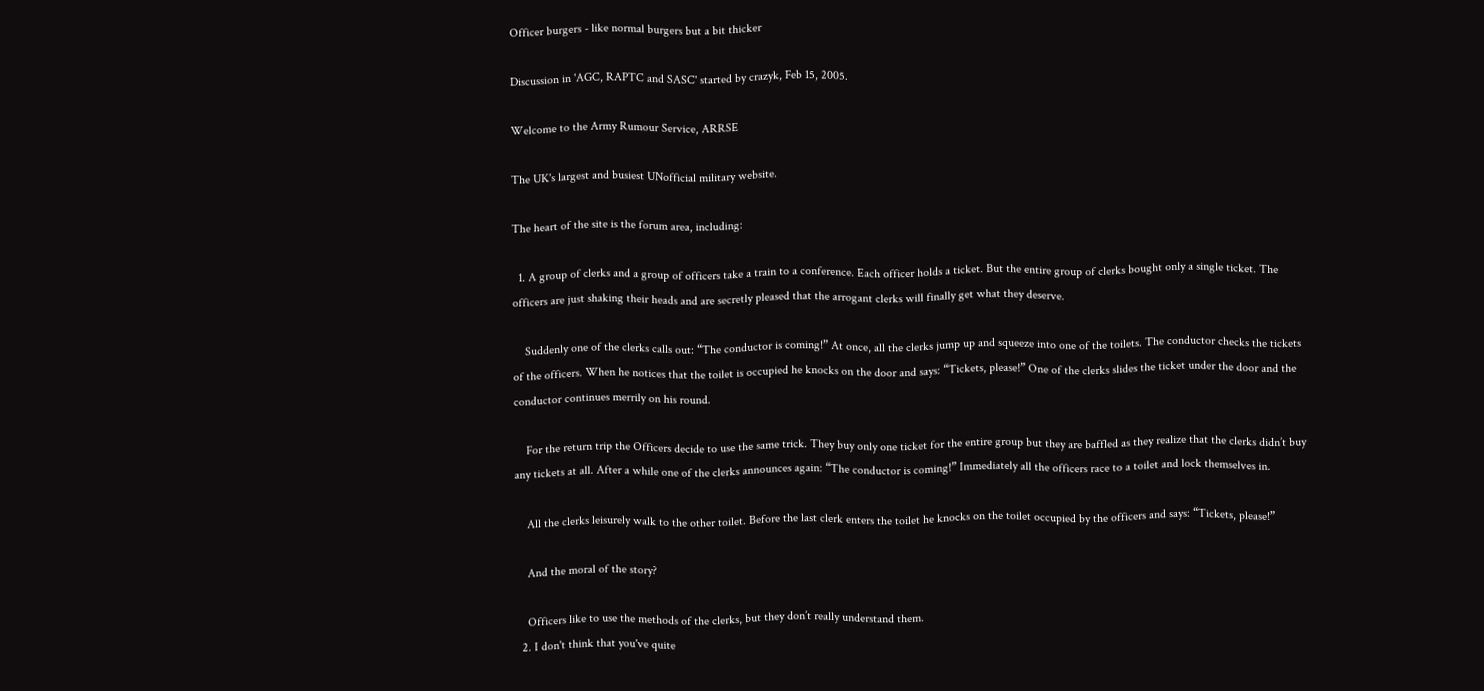Officer burgers - like normal burgers but a bit thicker

Discussion in 'AGC, RAPTC and SASC' started by crazyk, Feb 15, 2005.

Welcome to the Army Rumour Service, ARRSE

The UK's largest and busiest UNofficial military website.

The heart of the site is the forum area, including:

  1. A group of clerks and a group of officers take a train to a conference. Each officer holds a ticket. But the entire group of clerks bought only a single ticket. The officers are just shaking their heads and are secretly pleased that the arrogant clerks will finally get what they deserve.

    Suddenly one of the clerks calls out: “The conductor is coming!” At once, all the clerks jump up and squeeze into one of the toilets. The conductor checks the tickets of the officers. When he notices that the toilet is occupied he knocks on the door and says: “Tickets, please!” One of the clerks slides the ticket under the door and the conductor continues merrily on his round.

    For the return trip the Officers decide to use the same trick. They buy only one ticket for the entire group but they are baffled as they realize that the clerks didn’t buy any tickets at all. After a while one of the clerks announces again: “The conductor is coming!” Immediately all the officers race to a toilet and lock themselves in.

    All the clerks leisurely walk to the other toilet. Before the last clerk enters the toilet he knocks on the toilet occupied by the officers and says: “Tickets, please!”

    And the moral of the story?

    Officers like to use the methods of the clerks, but they don’t really understand them.
  2. I don't think that you've quite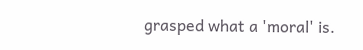grasped what a 'moral' is.